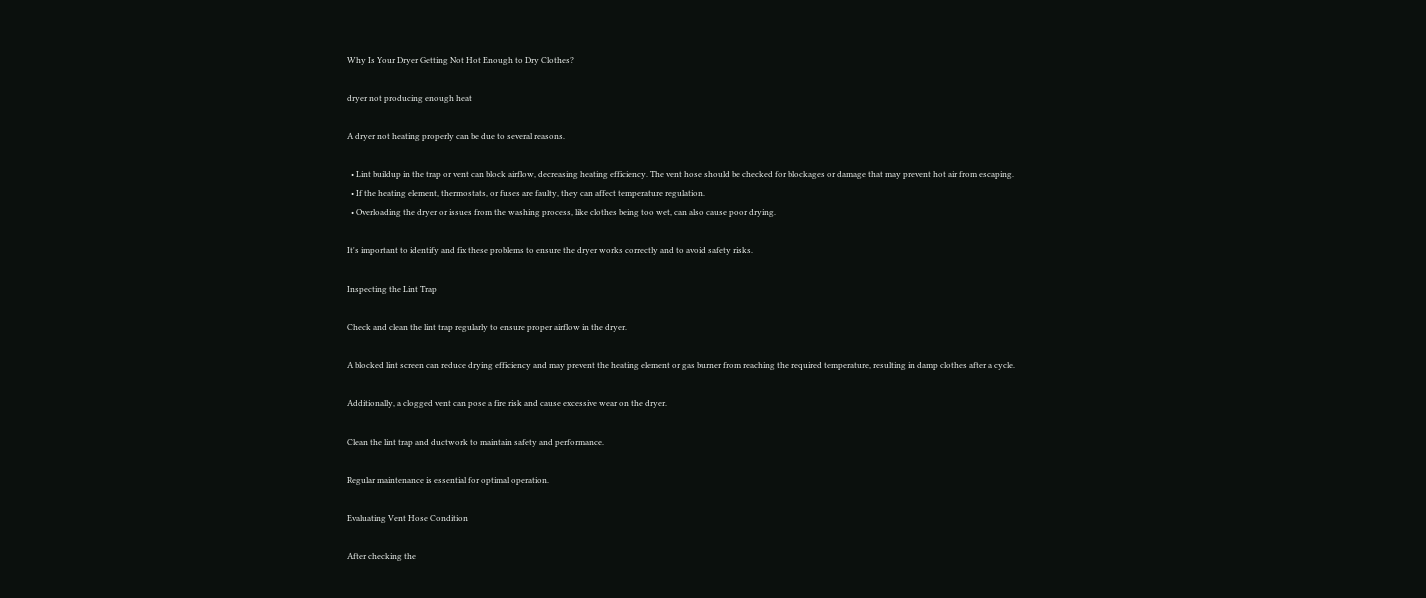Why Is Your Dryer Getting Not Hot Enough to Dry Clothes?

dryer not producing enough heat

A dryer not heating properly can be due to several reasons.

  • Lint buildup in the trap or vent can block airflow, decreasing heating efficiency. The vent hose should be checked for blockages or damage that may prevent hot air from escaping.
  • If the heating element, thermostats, or fuses are faulty, they can affect temperature regulation.
  • Overloading the dryer or issues from the washing process, like clothes being too wet, can also cause poor drying.

It's important to identify and fix these problems to ensure the dryer works correctly and to avoid safety risks.

Inspecting the Lint Trap

Check and clean the lint trap regularly to ensure proper airflow in the dryer.

A blocked lint screen can reduce drying efficiency and may prevent the heating element or gas burner from reaching the required temperature, resulting in damp clothes after a cycle.

Additionally, a clogged vent can pose a fire risk and cause excessive wear on the dryer.

Clean the lint trap and ductwork to maintain safety and performance.

Regular maintenance is essential for optimal operation.

Evaluating Vent Hose Condition

After checking the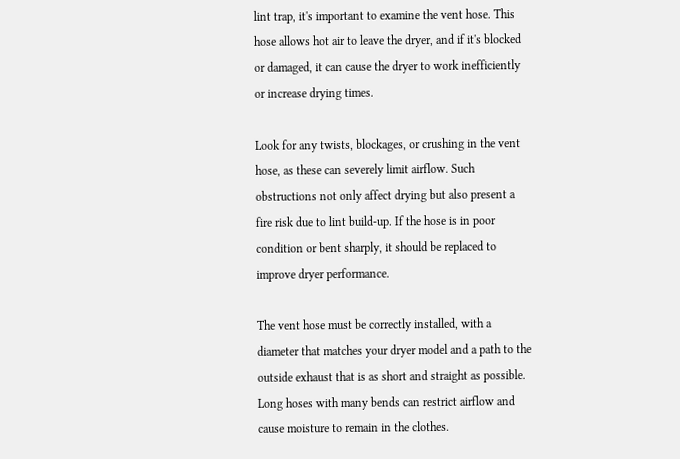lint trap, it's important to examine the vent hose. This hose allows hot air to leave the dryer, and if it's blocked or damaged, it can cause the dryer to work inefficiently or increase drying times.

Look for any twists, blockages, or crushing in the vent hose, as these can severely limit airflow. Such obstructions not only affect drying but also present a fire risk due to lint build-up. If the hose is in poor condition or bent sharply, it should be replaced to improve dryer performance.

The vent hose must be correctly installed, with a diameter that matches your dryer model and a path to the outside exhaust that is as short and straight as possible. Long hoses with many bends can restrict airflow and cause moisture to remain in the clothes.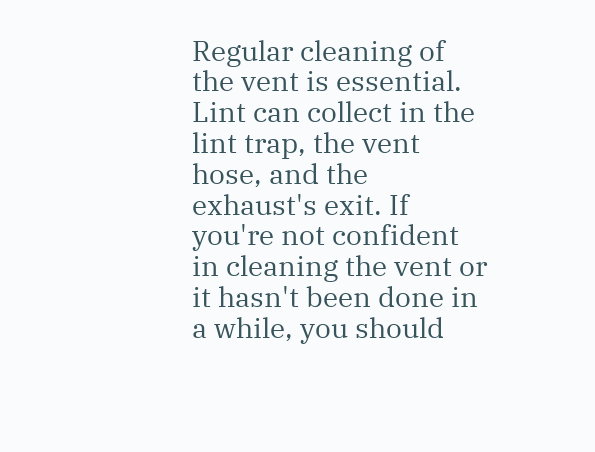Regular cleaning of the vent is essential. Lint can collect in the lint trap, the vent hose, and the exhaust's exit. If you're not confident in cleaning the vent or it hasn't been done in a while, you should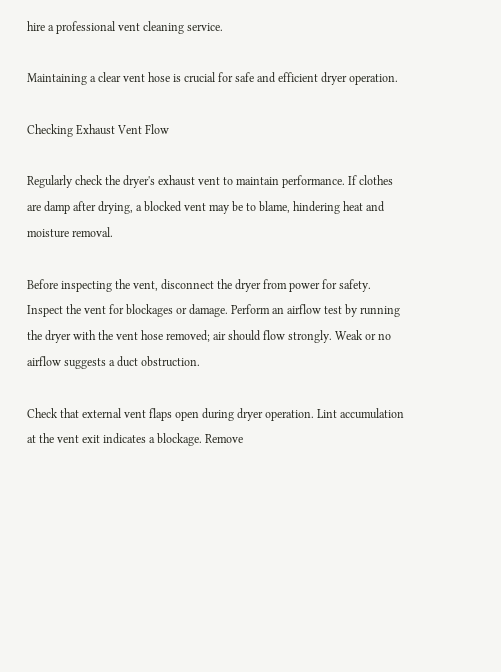hire a professional vent cleaning service.

Maintaining a clear vent hose is crucial for safe and efficient dryer operation.

Checking Exhaust Vent Flow

Regularly check the dryer's exhaust vent to maintain performance. If clothes are damp after drying, a blocked vent may be to blame, hindering heat and moisture removal.

Before inspecting the vent, disconnect the dryer from power for safety. Inspect the vent for blockages or damage. Perform an airflow test by running the dryer with the vent hose removed; air should flow strongly. Weak or no airflow suggests a duct obstruction.

Check that external vent flaps open during dryer operation. Lint accumulation at the vent exit indicates a blockage. Remove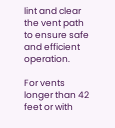lint and clear the vent path to ensure safe and efficient operation.

For vents longer than 42 feet or with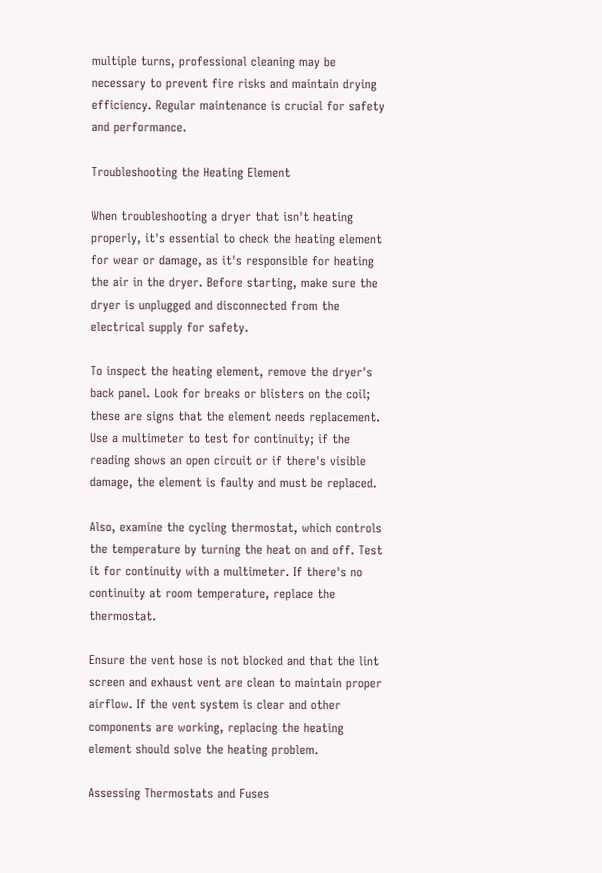multiple turns, professional cleaning may be necessary to prevent fire risks and maintain drying efficiency. Regular maintenance is crucial for safety and performance.

Troubleshooting the Heating Element

When troubleshooting a dryer that isn't heating properly, it's essential to check the heating element for wear or damage, as it's responsible for heating the air in the dryer. Before starting, make sure the dryer is unplugged and disconnected from the electrical supply for safety.

To inspect the heating element, remove the dryer's back panel. Look for breaks or blisters on the coil; these are signs that the element needs replacement. Use a multimeter to test for continuity; if the reading shows an open circuit or if there's visible damage, the element is faulty and must be replaced.

Also, examine the cycling thermostat, which controls the temperature by turning the heat on and off. Test it for continuity with a multimeter. If there's no continuity at room temperature, replace the thermostat.

Ensure the vent hose is not blocked and that the lint screen and exhaust vent are clean to maintain proper airflow. If the vent system is clear and other components are working, replacing the heating element should solve the heating problem.

Assessing Thermostats and Fuses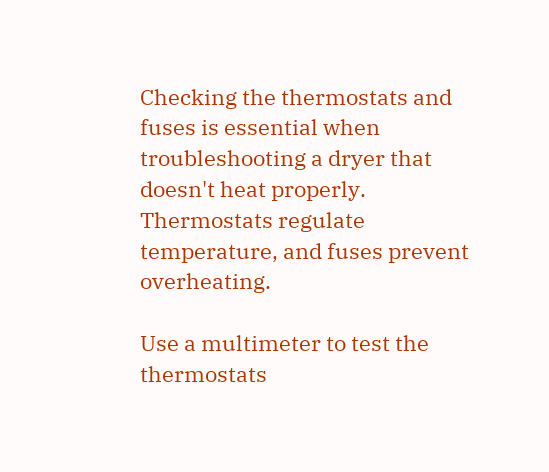Checking the thermostats and fuses is essential when troubleshooting a dryer that doesn't heat properly. Thermostats regulate temperature, and fuses prevent overheating.

Use a multimeter to test the thermostats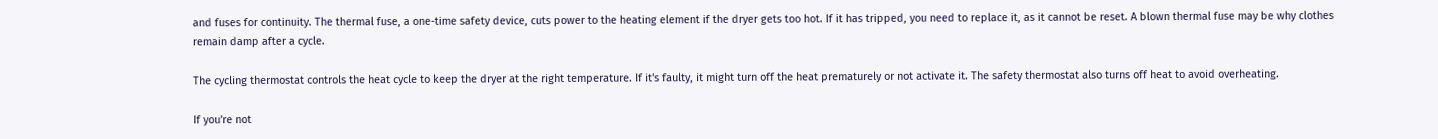and fuses for continuity. The thermal fuse, a one-time safety device, cuts power to the heating element if the dryer gets too hot. If it has tripped, you need to replace it, as it cannot be reset. A blown thermal fuse may be why clothes remain damp after a cycle.

The cycling thermostat controls the heat cycle to keep the dryer at the right temperature. If it's faulty, it might turn off the heat prematurely or not activate it. The safety thermostat also turns off heat to avoid overheating.

If you're not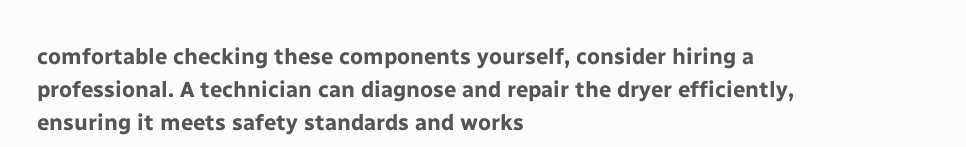comfortable checking these components yourself, consider hiring a professional. A technician can diagnose and repair the dryer efficiently, ensuring it meets safety standards and works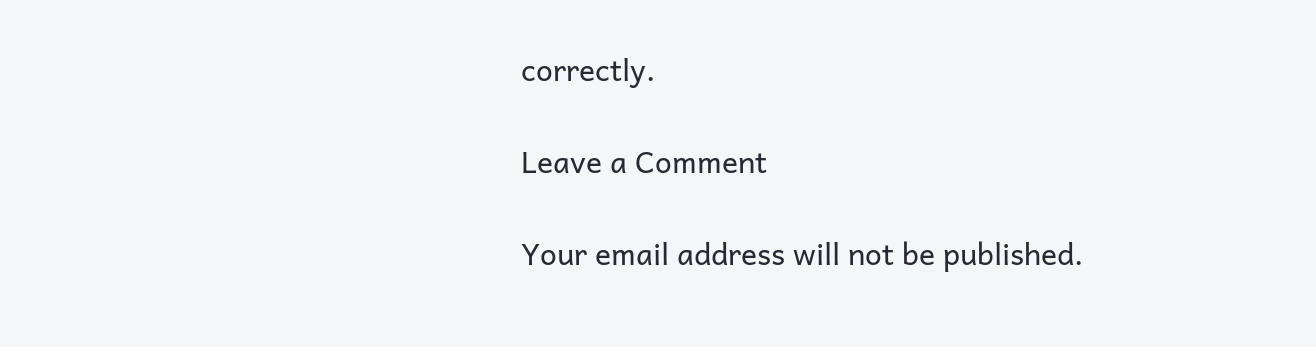correctly.

Leave a Comment

Your email address will not be published.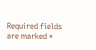Required fields are marked *